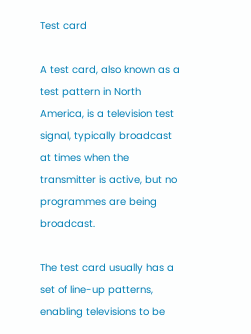Test card

A test card, also known as a test pattern in North America, is a television test signal, typically broadcast at times when the transmitter is active, but no programmes are being broadcast.

The test card usually has a set of line-up patterns, enabling televisions to be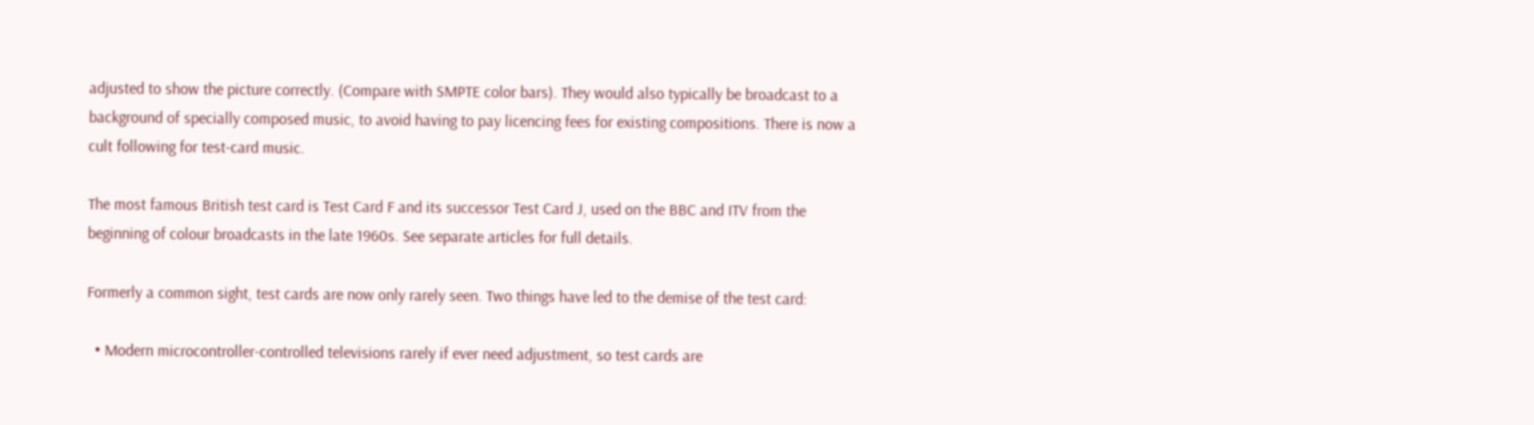adjusted to show the picture correctly. (Compare with SMPTE color bars). They would also typically be broadcast to a background of specially composed music, to avoid having to pay licencing fees for existing compositions. There is now a cult following for test-card music.

The most famous British test card is Test Card F and its successor Test Card J, used on the BBC and ITV from the beginning of colour broadcasts in the late 1960s. See separate articles for full details.

Formerly a common sight, test cards are now only rarely seen. Two things have led to the demise of the test card:

  • Modern microcontroller-controlled televisions rarely if ever need adjustment, so test cards are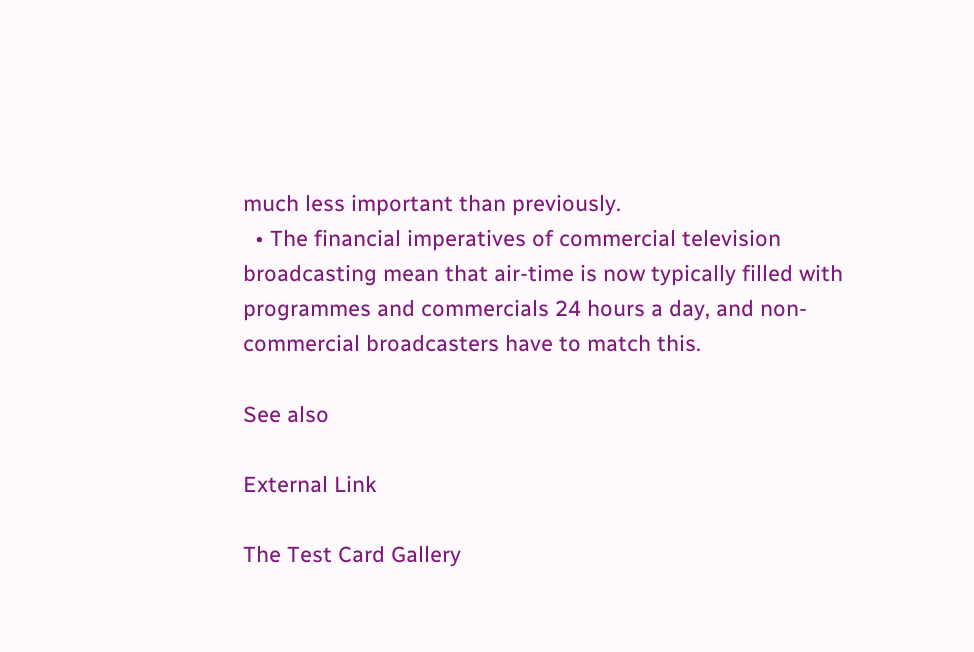much less important than previously.
  • The financial imperatives of commercial television broadcasting mean that air-time is now typically filled with programmes and commercials 24 hours a day, and non-commercial broadcasters have to match this.

See also

External Link

The Test Card Gallery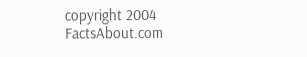copyright 2004 FactsAbout.com